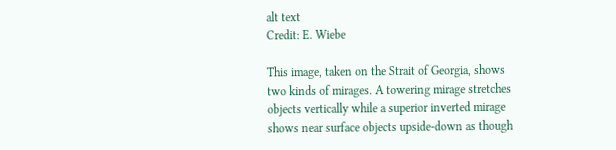alt text
Credit: E. Wiebe

This image, taken on the Strait of Georgia, shows two kinds of mirages. A towering mirage stretches objects vertically while a superior inverted mirage shows near surface objects upside-down as though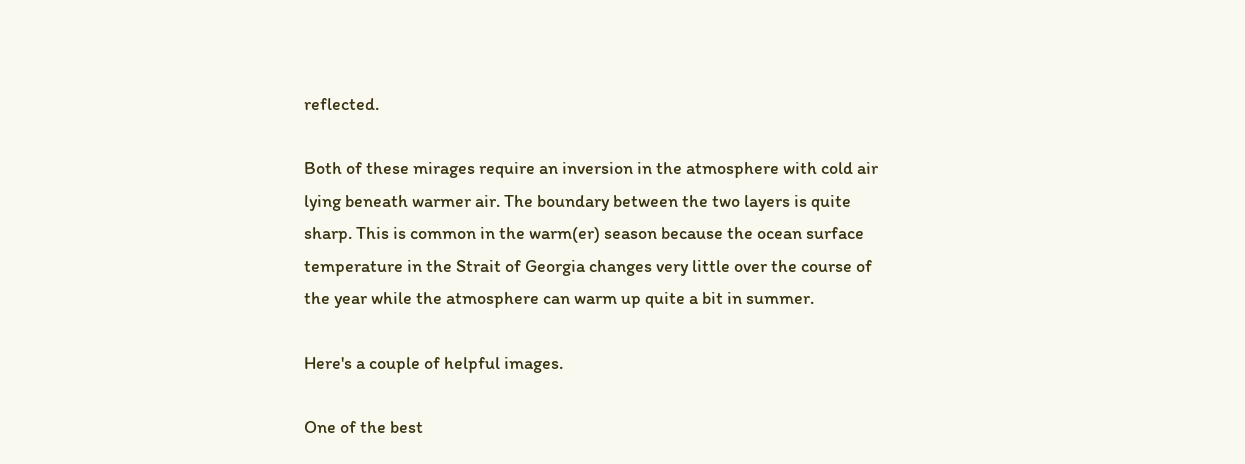reflected.

Both of these mirages require an inversion in the atmosphere with cold air lying beneath warmer air. The boundary between the two layers is quite sharp. This is common in the warm(er) season because the ocean surface temperature in the Strait of Georgia changes very little over the course of the year while the atmosphere can warm up quite a bit in summer.

Here's a couple of helpful images.

One of the best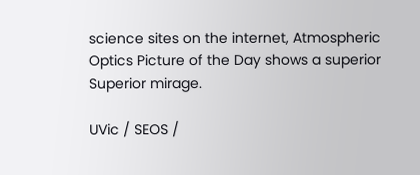science sites on the internet, Atmospheric Optics Picture of the Day shows a superior Superior mirage.

UVic / SEOS /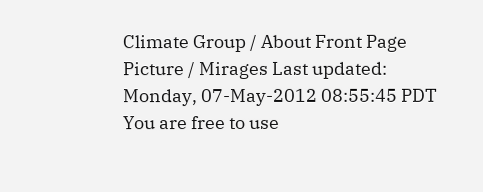Climate Group / About Front Page Picture / Mirages Last updated: Monday, 07-May-2012 08:55:45 PDT
You are free to use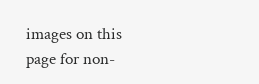images on this page for non-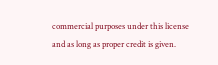commercial purposes under this license and as long as proper credit is given.